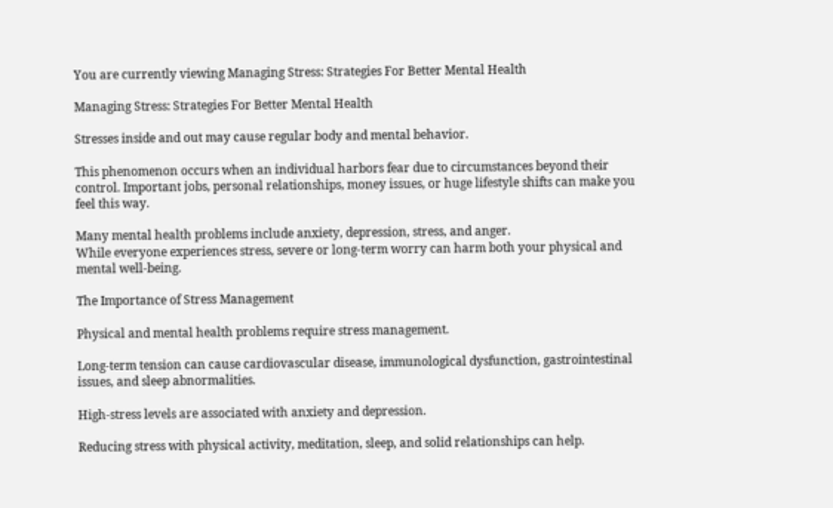You are currently viewing Managing Stress: Strategies For Better Mental Health

Managing Stress: Strategies For Better Mental Health

Stresses inside and out may cause regular body and mental behavior.

This phenomenon occurs when an individual harbors fear due to circumstances beyond their control. Important jobs, personal relationships, money issues, or huge lifestyle shifts can make you feel this way.

Many mental health problems include anxiety, depression, stress, and anger.
While everyone experiences stress, severe or long-term worry can harm both your physical and mental well-being.

The Importance of Stress Management

Physical and mental health problems require stress management.

Long-term tension can cause cardiovascular disease, immunological dysfunction, gastrointestinal issues, and sleep abnormalities.

High-stress levels are associated with anxiety and depression.

Reducing stress with physical activity, meditation, sleep, and solid relationships can help.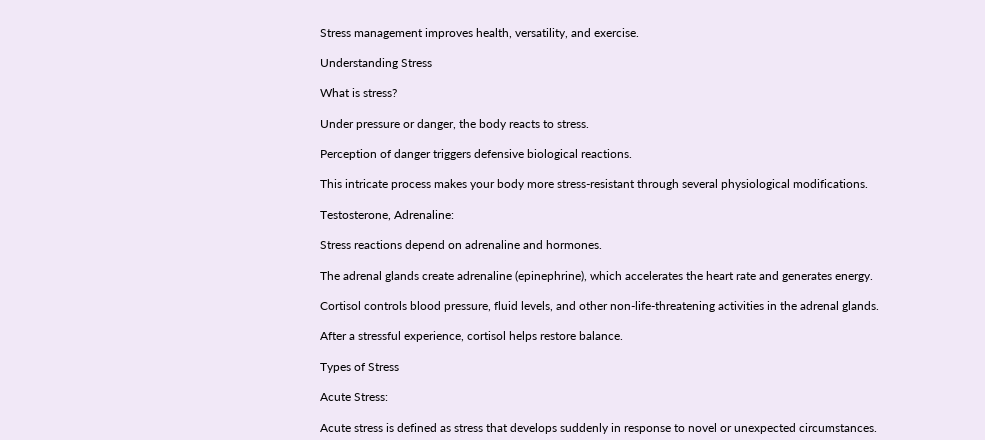Stress management improves health, versatility, and exercise.

Understanding Stress

What is stress?

Under pressure or danger, the body reacts to stress.

Perception of danger triggers defensive biological reactions.

This intricate process makes your body more stress-resistant through several physiological modifications.

Testosterone, Adrenaline:

Stress reactions depend on adrenaline and hormones.

The adrenal glands create adrenaline (epinephrine), which accelerates the heart rate and generates energy.

Cortisol controls blood pressure, fluid levels, and other non-life-threatening activities in the adrenal glands.

After a stressful experience, cortisol helps restore balance.

Types of Stress

Acute Stress:

Acute stress is defined as stress that develops suddenly in response to novel or unexpected circumstances.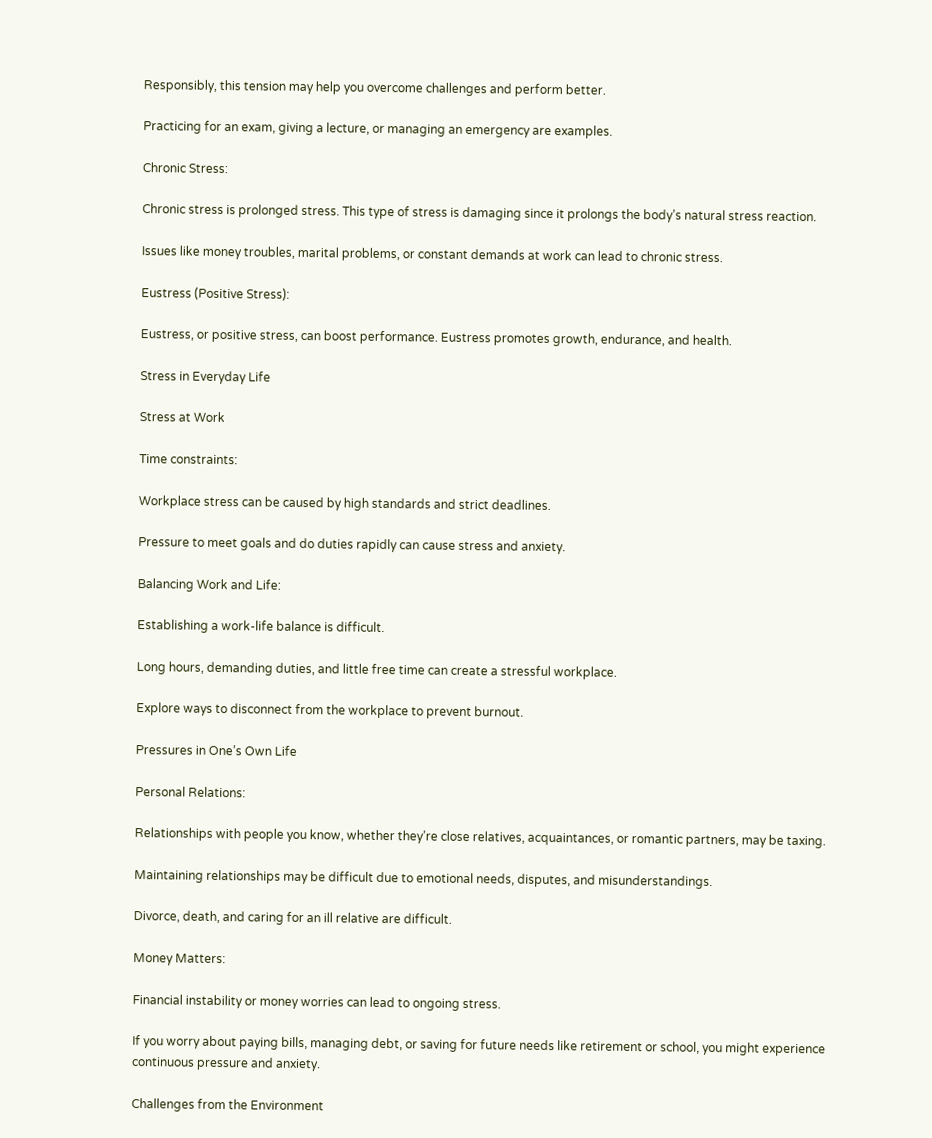Responsibly, this tension may help you overcome challenges and perform better.

Practicing for an exam, giving a lecture, or managing an emergency are examples.

Chronic Stress:

Chronic stress is prolonged stress. This type of stress is damaging since it prolongs the body’s natural stress reaction.

Issues like money troubles, marital problems, or constant demands at work can lead to chronic stress.

Eustress (Positive Stress):

Eustress, or positive stress, can boost performance. Eustress promotes growth, endurance, and health.

Stress in Everyday Life

Stress at Work

Time constraints:

Workplace stress can be caused by high standards and strict deadlines.

Pressure to meet goals and do duties rapidly can cause stress and anxiety.

Balancing Work and Life:

Establishing a work-life balance is difficult.

Long hours, demanding duties, and little free time can create a stressful workplace.

Explore ways to disconnect from the workplace to prevent burnout.

Pressures in One’s Own Life

Personal Relations:

Relationships with people you know, whether they’re close relatives, acquaintances, or romantic partners, may be taxing.

Maintaining relationships may be difficult due to emotional needs, disputes, and misunderstandings.

Divorce, death, and caring for an ill relative are difficult.

Money Matters:

Financial instability or money worries can lead to ongoing stress.

If you worry about paying bills, managing debt, or saving for future needs like retirement or school, you might experience continuous pressure and anxiety.

Challenges from the Environment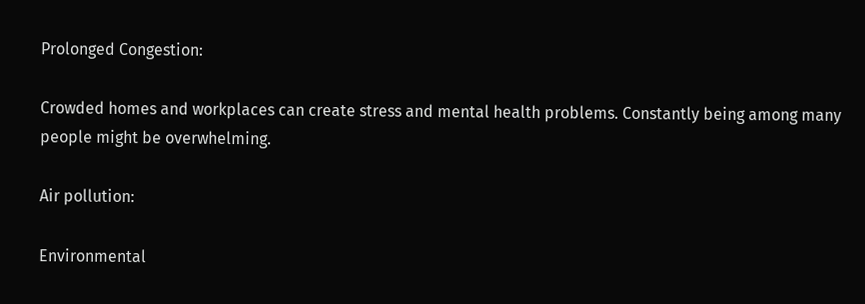Prolonged Congestion:

Crowded homes and workplaces can create stress and mental health problems. Constantly being among many people might be overwhelming.

Air pollution:

Environmental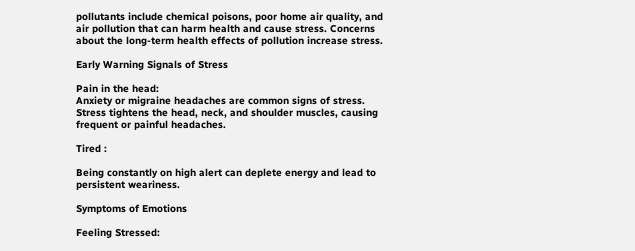pollutants include chemical poisons, poor home air quality, and air pollution that can harm health and cause stress. Concerns about the long-term health effects of pollution increase stress.

Early Warning Signals of Stress

Pain in the head:
Anxiety or migraine headaches are common signs of stress. Stress tightens the head, neck, and shoulder muscles, causing frequent or painful headaches.

Tired :

Being constantly on high alert can deplete energy and lead to persistent weariness.

Symptoms of Emotions

Feeling Stressed: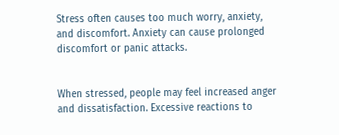Stress often causes too much worry, anxiety, and discomfort. Anxiety can cause prolonged discomfort or panic attacks.


When stressed, people may feel increased anger and dissatisfaction. Excessive reactions to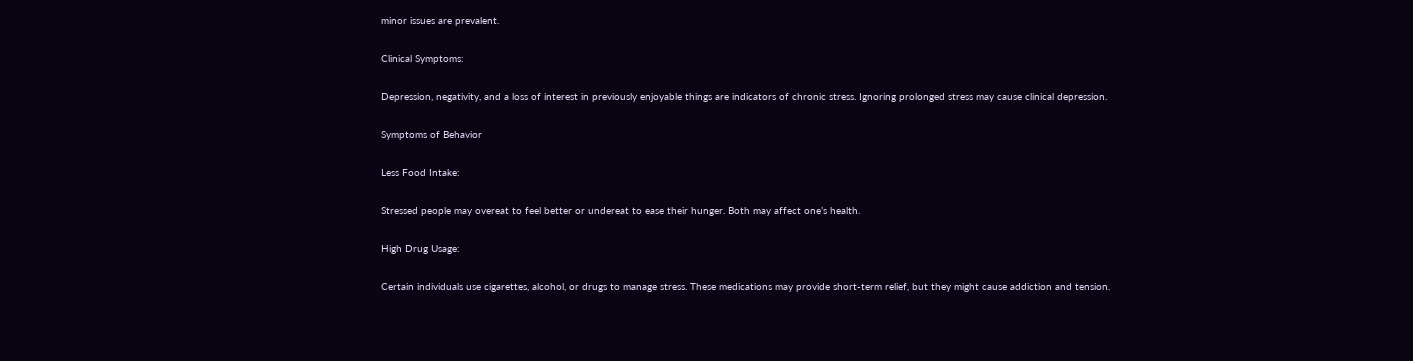minor issues are prevalent.

Clinical Symptoms:

Depression, negativity, and a loss of interest in previously enjoyable things are indicators of chronic stress. Ignoring prolonged stress may cause clinical depression.

Symptoms of Behavior

Less Food Intake:

Stressed people may overeat to feel better or undereat to ease their hunger. Both may affect one’s health.

High Drug Usage:

Certain individuals use cigarettes, alcohol, or drugs to manage stress. These medications may provide short-term relief, but they might cause addiction and tension.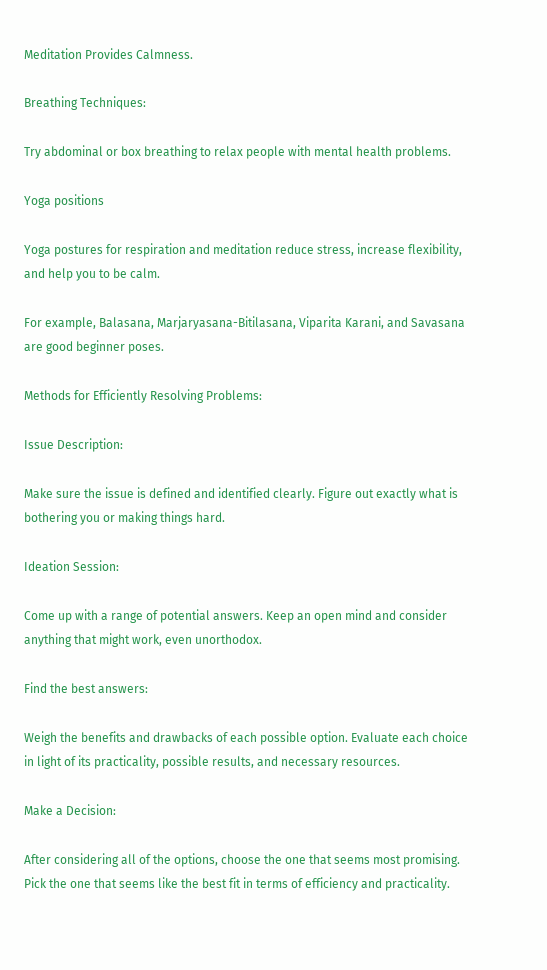Meditation Provides Calmness.

Breathing Techniques:

Try abdominal or box breathing to relax people with mental health problems.

Yoga positions

Yoga postures for respiration and meditation reduce stress, increase flexibility, and help you to be calm.

For example, Balasana, Marjaryasana-Bitilasana, Viparita Karani, and Savasana are good beginner poses.

Methods for Efficiently Resolving Problems:

Issue Description:

Make sure the issue is defined and identified clearly. Figure out exactly what is bothering you or making things hard.

Ideation Session:

Come up with a range of potential answers. Keep an open mind and consider anything that might work, even unorthodox.

Find the best answers:

Weigh the benefits and drawbacks of each possible option. Evaluate each choice in light of its practicality, possible results, and necessary resources.

Make a Decision:

After considering all of the options, choose the one that seems most promising. Pick the one that seems like the best fit in terms of efficiency and practicality.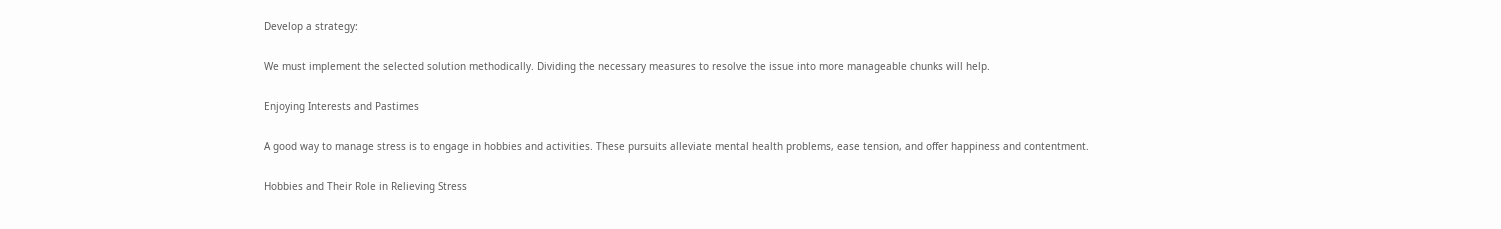Develop a strategy:

We must implement the selected solution methodically. Dividing the necessary measures to resolve the issue into more manageable chunks will help.

Enjoying Interests and Pastimes

A good way to manage stress is to engage in hobbies and activities. These pursuits alleviate mental health problems, ease tension, and offer happiness and contentment.

Hobbies and Their Role in Relieving Stress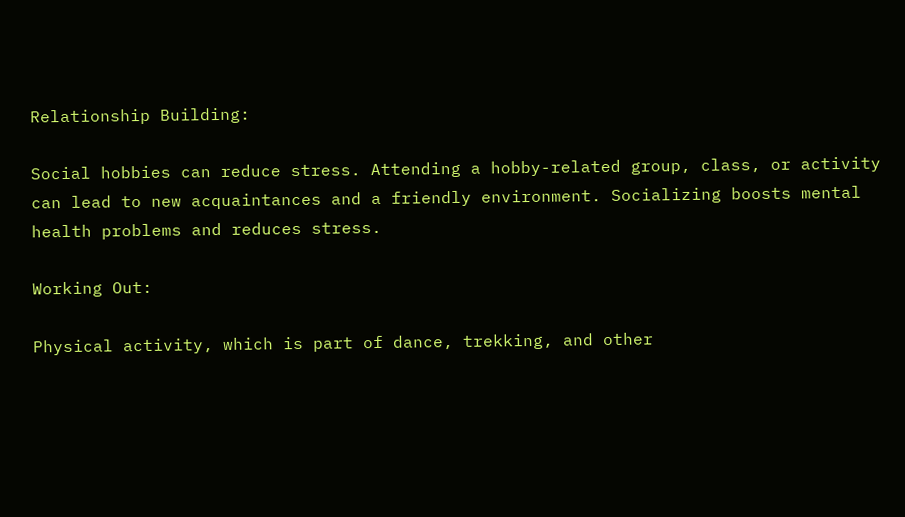Relationship Building:

Social hobbies can reduce stress. Attending a hobby-related group, class, or activity can lead to new acquaintances and a friendly environment. Socializing boosts mental health problems and reduces stress.

Working Out:

Physical activity, which is part of dance, trekking, and other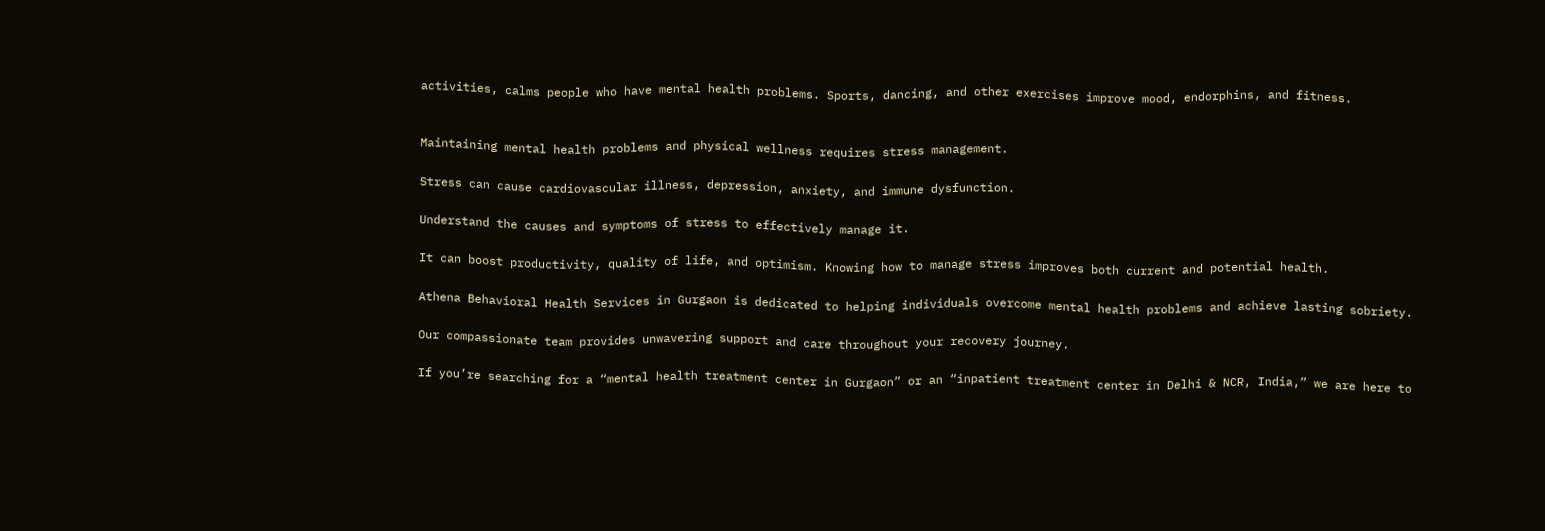activities, calms people who have mental health problems. Sports, dancing, and other exercises improve mood, endorphins, and fitness.


Maintaining mental health problems and physical wellness requires stress management.

Stress can cause cardiovascular illness, depression, anxiety, and immune dysfunction.

Understand the causes and symptoms of stress to effectively manage it.

It can boost productivity, quality of life, and optimism. Knowing how to manage stress improves both current and potential health.

Athena Behavioral Health Services in Gurgaon is dedicated to helping individuals overcome mental health problems and achieve lasting sobriety.

Our compassionate team provides unwavering support and care throughout your recovery journey.

If you’re searching for a “mental health treatment center in Gurgaon” or an “inpatient treatment center in Delhi & NCR, India,” we are here to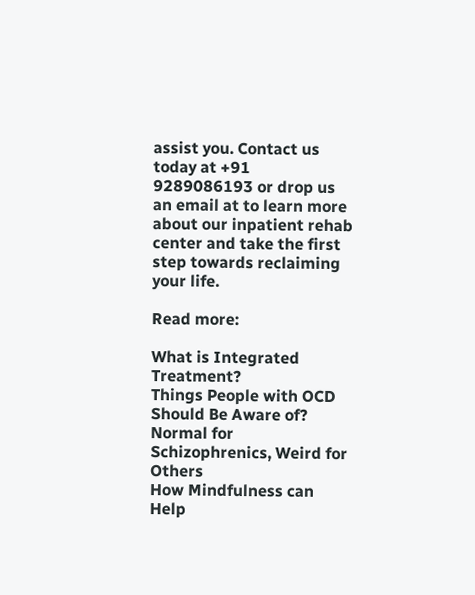assist you. Contact us today at +91 9289086193 or drop us an email at to learn more about our inpatient rehab center and take the first step towards reclaiming your life.

Read more:

What is Integrated Treatment?
Things People with OCD Should Be Aware of?
Normal for Schizophrenics, Weird for Others
How Mindfulness can Help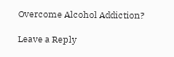Overcome Alcohol Addiction?

Leave a Reply